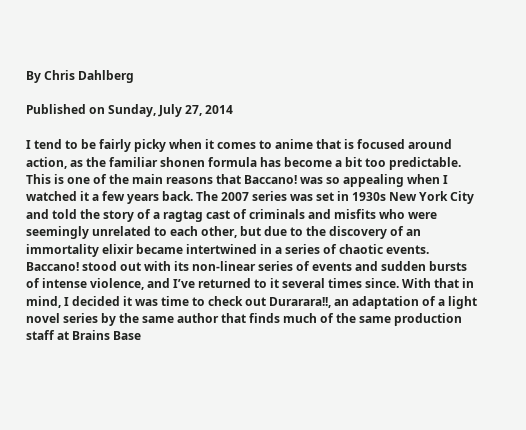By Chris Dahlberg

Published on Sunday, July 27, 2014

I tend to be fairly picky when it comes to anime that is focused around action, as the familiar shonen formula has become a bit too predictable. This is one of the main reasons that Baccano! was so appealing when I watched it a few years back. The 2007 series was set in 1930s New York City and told the story of a ragtag cast of criminals and misfits who were seemingly unrelated to each other, but due to the discovery of an immortality elixir became intertwined in a series of chaotic events. Baccano! stood out with its non-linear series of events and sudden bursts of intense violence, and I’ve returned to it several times since. With that in mind, I decided it was time to check out Durarara!!, an adaptation of a light novel series by the same author that finds much of the same production staff at Brains Base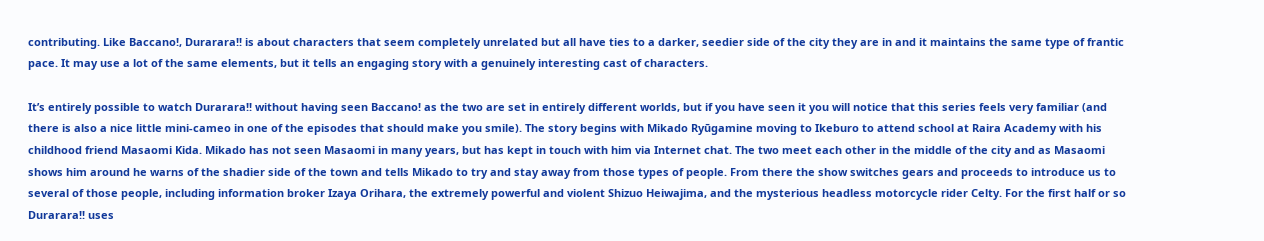contributing. Like Baccano!, Durarara!! is about characters that seem completely unrelated but all have ties to a darker, seedier side of the city they are in and it maintains the same type of frantic pace. It may use a lot of the same elements, but it tells an engaging story with a genuinely interesting cast of characters.

It’s entirely possible to watch Durarara!! without having seen Baccano! as the two are set in entirely different worlds, but if you have seen it you will notice that this series feels very familiar (and there is also a nice little mini-cameo in one of the episodes that should make you smile). The story begins with Mikado Ryūgamine moving to Ikeburo to attend school at Raira Academy with his childhood friend Masaomi Kida. Mikado has not seen Masaomi in many years, but has kept in touch with him via Internet chat. The two meet each other in the middle of the city and as Masaomi shows him around he warns of the shadier side of the town and tells Mikado to try and stay away from those types of people. From there the show switches gears and proceeds to introduce us to several of those people, including information broker Izaya Orihara, the extremely powerful and violent Shizuo Heiwajima, and the mysterious headless motorcycle rider Celty. For the first half or so Durarara!! uses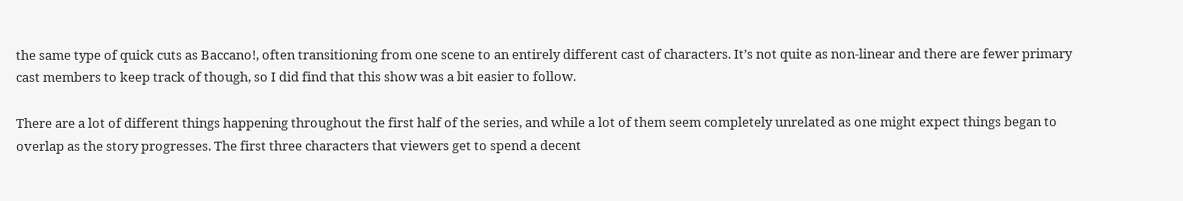the same type of quick cuts as Baccano!, often transitioning from one scene to an entirely different cast of characters. It’s not quite as non-linear and there are fewer primary cast members to keep track of though, so I did find that this show was a bit easier to follow.

There are a lot of different things happening throughout the first half of the series, and while a lot of them seem completely unrelated as one might expect things began to overlap as the story progresses. The first three characters that viewers get to spend a decent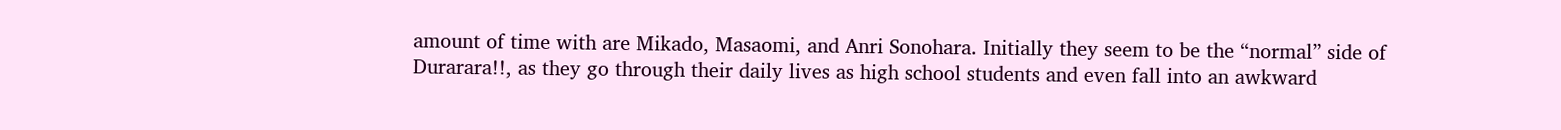amount of time with are Mikado, Masaomi, and Anri Sonohara. Initially they seem to be the “normal” side of Durarara!!, as they go through their daily lives as high school students and even fall into an awkward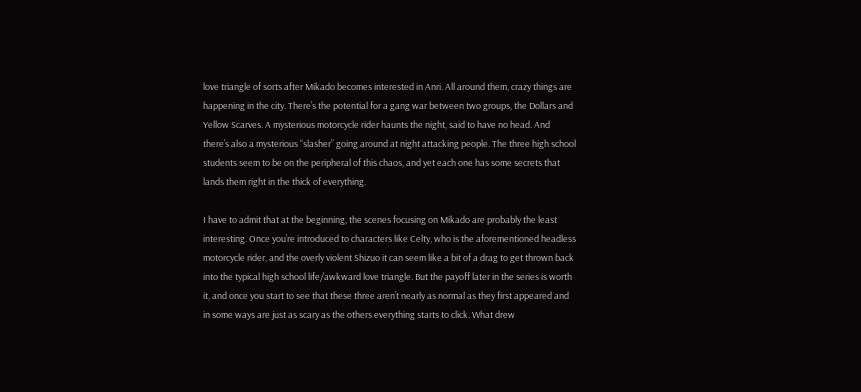love triangle of sorts after Mikado becomes interested in Anri. All around them, crazy things are happening in the city. There’s the potential for a gang war between two groups, the Dollars and Yellow Scarves. A mysterious motorcycle rider haunts the night, said to have no head. And there’s also a mysterious “slasher” going around at night attacking people. The three high school students seem to be on the peripheral of this chaos, and yet each one has some secrets that lands them right in the thick of everything.

I have to admit that at the beginning, the scenes focusing on Mikado are probably the least interesting. Once you’re introduced to characters like Celty, who is the aforementioned headless motorcycle rider, and the overly violent Shizuo it can seem like a bit of a drag to get thrown back into the typical high school life/awkward love triangle. But the payoff later in the series is worth it, and once you start to see that these three aren’t nearly as normal as they first appeared and in some ways are just as scary as the others everything starts to click. What drew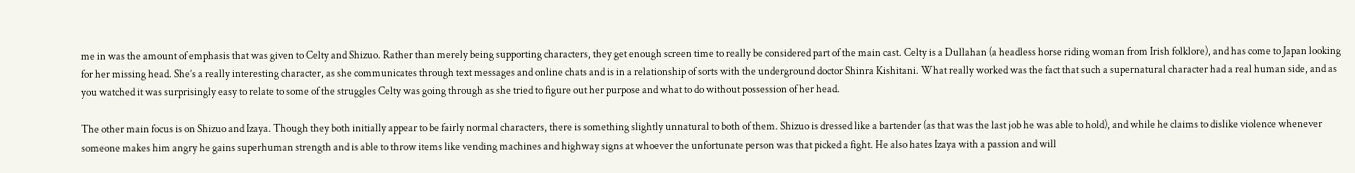me in was the amount of emphasis that was given to Celty and Shizuo. Rather than merely being supporting characters, they get enough screen time to really be considered part of the main cast. Celty is a Dullahan (a headless horse riding woman from Irish folklore), and has come to Japan looking for her missing head. She’s a really interesting character, as she communicates through text messages and online chats and is in a relationship of sorts with the underground doctor Shinra Kishitani. What really worked was the fact that such a supernatural character had a real human side, and as you watched it was surprisingly easy to relate to some of the struggles Celty was going through as she tried to figure out her purpose and what to do without possession of her head.

The other main focus is on Shizuo and Izaya. Though they both initially appear to be fairly normal characters, there is something slightly unnatural to both of them. Shizuo is dressed like a bartender (as that was the last job he was able to hold), and while he claims to dislike violence whenever someone makes him angry he gains superhuman strength and is able to throw items like vending machines and highway signs at whoever the unfortunate person was that picked a fight. He also hates Izaya with a passion and will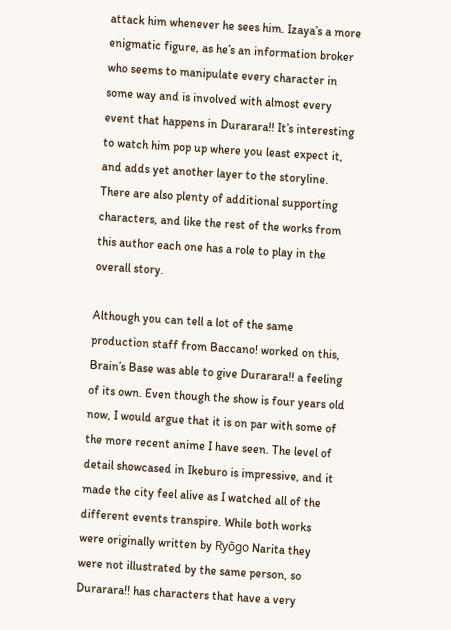attack him whenever he sees him. Izaya’s a more enigmatic figure, as he’s an information broker who seems to manipulate every character in some way and is involved with almost every event that happens in Durarara!! It’s interesting to watch him pop up where you least expect it, and adds yet another layer to the storyline. There are also plenty of additional supporting characters, and like the rest of the works from this author each one has a role to play in the overall story.

Although you can tell a lot of the same production staff from Baccano! worked on this, Brain’s Base was able to give Durarara!! a feeling of its own. Even though the show is four years old now, I would argue that it is on par with some of the more recent anime I have seen. The level of detail showcased in Ikeburo is impressive, and it made the city feel alive as I watched all of the different events transpire. While both works were originally written by Ryōgo Narita they were not illustrated by the same person, so Durarara!! has characters that have a very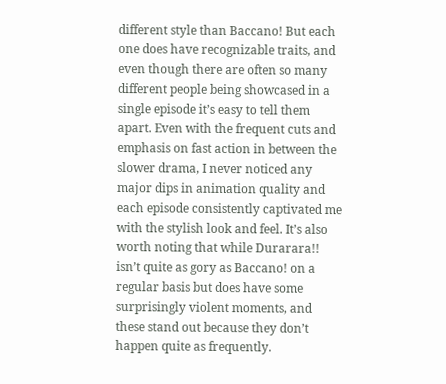different style than Baccano! But each one does have recognizable traits, and even though there are often so many different people being showcased in a single episode it’s easy to tell them apart. Even with the frequent cuts and emphasis on fast action in between the slower drama, I never noticed any major dips in animation quality and each episode consistently captivated me with the stylish look and feel. It’s also worth noting that while Durarara!! isn’t quite as gory as Baccano! on a regular basis but does have some surprisingly violent moments, and these stand out because they don’t happen quite as frequently.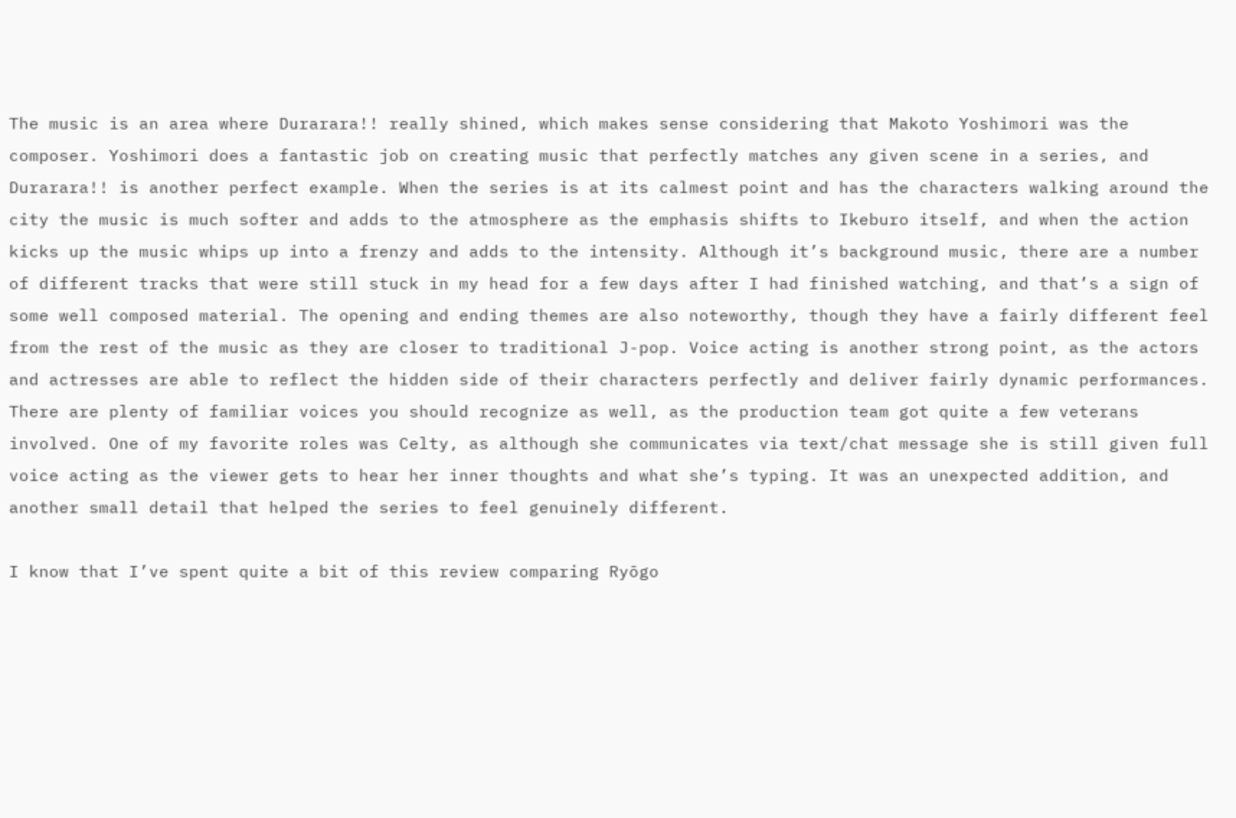The music is an area where Durarara!! really shined, which makes sense considering that Makoto Yoshimori was the composer. Yoshimori does a fantastic job on creating music that perfectly matches any given scene in a series, and Durarara!! is another perfect example. When the series is at its calmest point and has the characters walking around the city the music is much softer and adds to the atmosphere as the emphasis shifts to Ikeburo itself, and when the action kicks up the music whips up into a frenzy and adds to the intensity. Although it’s background music, there are a number of different tracks that were still stuck in my head for a few days after I had finished watching, and that’s a sign of some well composed material. The opening and ending themes are also noteworthy, though they have a fairly different feel from the rest of the music as they are closer to traditional J-pop. Voice acting is another strong point, as the actors and actresses are able to reflect the hidden side of their characters perfectly and deliver fairly dynamic performances. There are plenty of familiar voices you should recognize as well, as the production team got quite a few veterans involved. One of my favorite roles was Celty, as although she communicates via text/chat message she is still given full voice acting as the viewer gets to hear her inner thoughts and what she’s typing. It was an unexpected addition, and another small detail that helped the series to feel genuinely different.

I know that I’ve spent quite a bit of this review comparing Ryōgo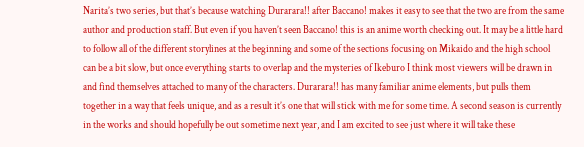Narita’s two series, but that’s because watching Durarara!! after Baccano! makes it easy to see that the two are from the same author and production staff. But even if you haven’t seen Baccano! this is an anime worth checking out. It may be a little hard to follow all of the different storylines at the beginning and some of the sections focusing on Mikaido and the high school can be a bit slow, but once everything starts to overlap and the mysteries of Ikeburo I think most viewers will be drawn in and find themselves attached to many of the characters. Durarara!! has many familiar anime elements, but pulls them together in a way that feels unique, and as a result it’s one that will stick with me for some time. A second season is currently in the works and should hopefully be out sometime next year, and I am excited to see just where it will take these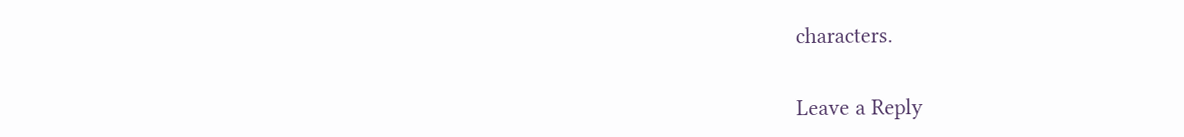characters.


Leave a Reply